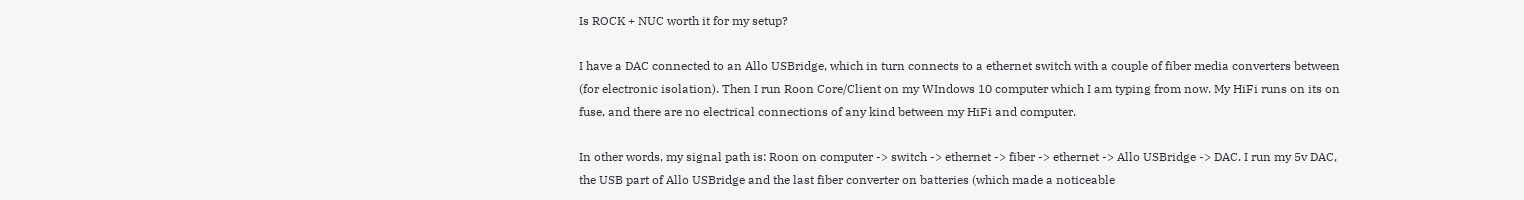Is ROCK + NUC worth it for my setup?

I have a DAC connected to an Allo USBridge, which in turn connects to a ethernet switch with a couple of fiber media converters between (for electronic isolation). Then I run Roon Core/Client on my WIndows 10 computer which I am typing from now. My HiFi runs on its on fuse, and there are no electrical connections of any kind between my HiFi and computer.

In other words, my signal path is: Roon on computer -> switch -> ethernet -> fiber -> ethernet -> Allo USBridge -> DAC. I run my 5v DAC, the USB part of Allo USBridge and the last fiber converter on batteries (which made a noticeable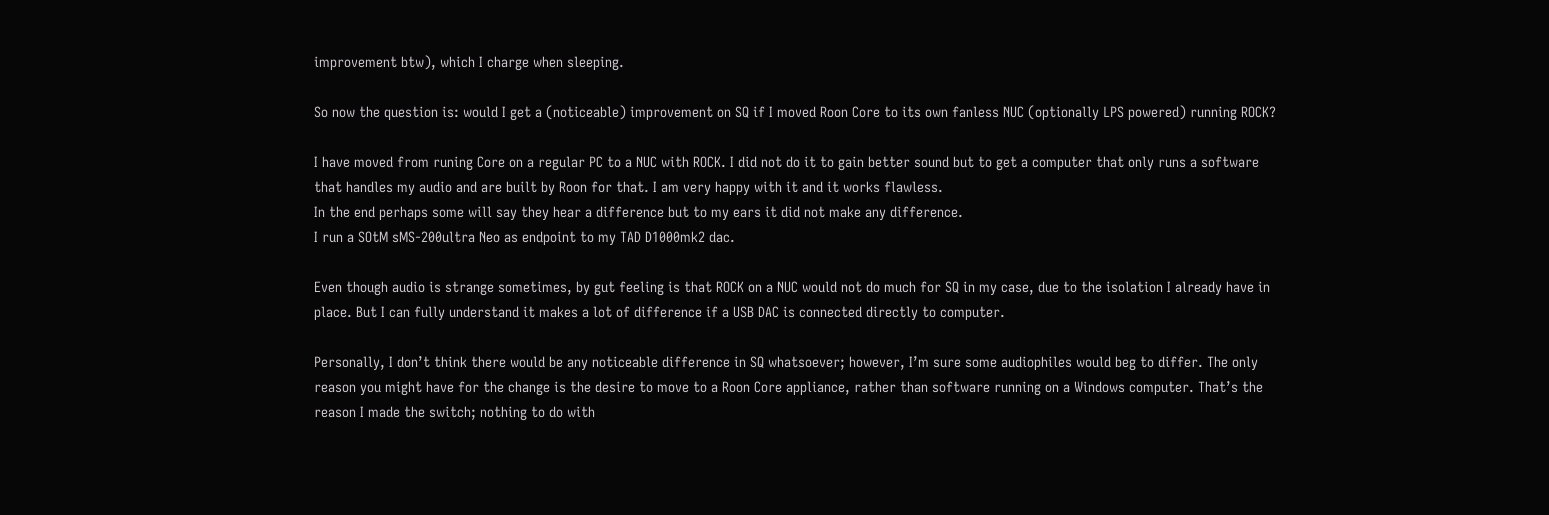improvement btw), which I charge when sleeping.

So now the question is: would I get a (noticeable) improvement on SQ if I moved Roon Core to its own fanless NUC (optionally LPS powered) running ROCK?

I have moved from runing Core on a regular PC to a NUC with ROCK. I did not do it to gain better sound but to get a computer that only runs a software that handles my audio and are built by Roon for that. I am very happy with it and it works flawless.
In the end perhaps some will say they hear a difference but to my ears it did not make any difference.
I run a SOtM sMS-200ultra Neo as endpoint to my TAD D1000mk2 dac.

Even though audio is strange sometimes, by gut feeling is that ROCK on a NUC would not do much for SQ in my case, due to the isolation I already have in place. But I can fully understand it makes a lot of difference if a USB DAC is connected directly to computer.

Personally, I don’t think there would be any noticeable difference in SQ whatsoever; however, I’m sure some audiophiles would beg to differ. The only reason you might have for the change is the desire to move to a Roon Core appliance, rather than software running on a Windows computer. That’s the reason I made the switch; nothing to do with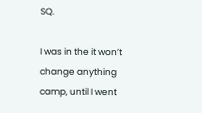SQ.

I was in the it won’t change anything camp, until I went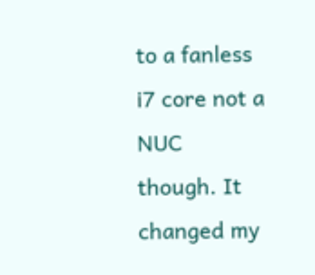to a fanless i7 core not a NUC though. It changed my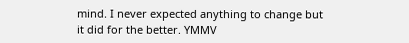mind. I never expected anything to change but it did for the better. YMMV